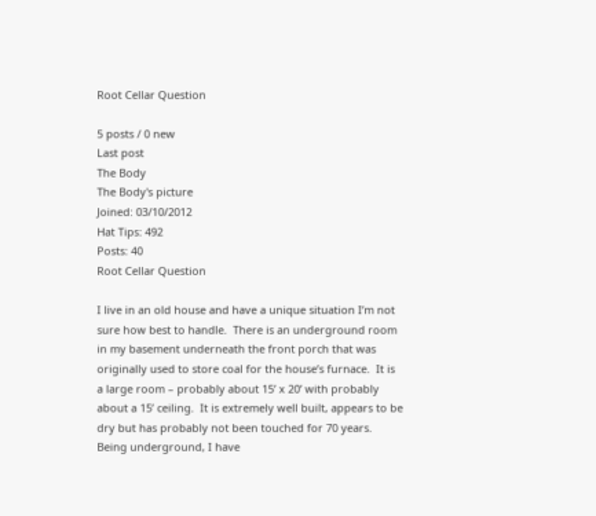Root Cellar Question

5 posts / 0 new
Last post
The Body
The Body's picture
Joined: 03/10/2012
Hat Tips: 492
Posts: 40
Root Cellar Question

I live in an old house and have a unique situation I’m not sure how best to handle.  There is an underground room in my basement underneath the front porch that was originally used to store coal for the house’s furnace.  It is a large room – probably about 15’ x 20’ with probably about a 15’ ceiling.  It is extremely well built, appears to be dry but has probably not been touched for 70 years.  Being underground, I have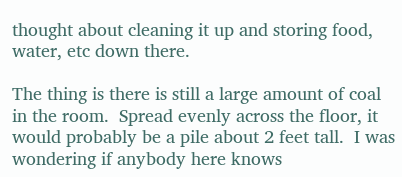thought about cleaning it up and storing food, water, etc down there.

The thing is there is still a large amount of coal in the room.  Spread evenly across the floor, it would probably be a pile about 2 feet tall.  I was wondering if anybody here knows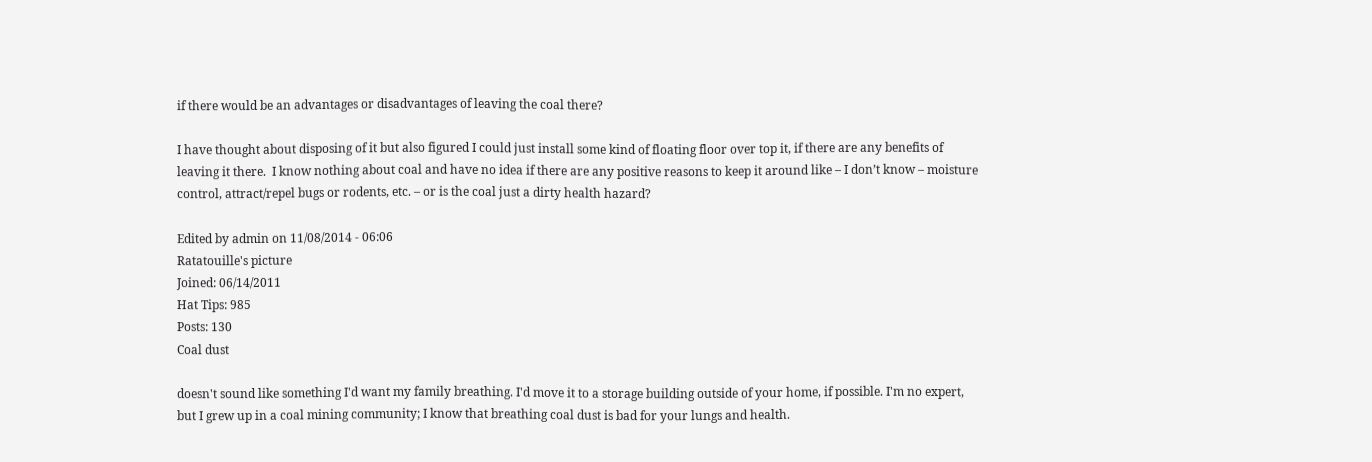if there would be an advantages or disadvantages of leaving the coal there?

I have thought about disposing of it but also figured I could just install some kind of floating floor over top it, if there are any benefits of leaving it there.  I know nothing about coal and have no idea if there are any positive reasons to keep it around like – I don’t know – moisture control, attract/repel bugs or rodents, etc. – or is the coal just a dirty health hazard?

Edited by admin on 11/08/2014 - 06:06
Ratatouille's picture
Joined: 06/14/2011
Hat Tips: 985
Posts: 130
Coal dust

doesn't sound like something I'd want my family breathing. I'd move it to a storage building outside of your home, if possible. I'm no expert, but I grew up in a coal mining community; I know that breathing coal dust is bad for your lungs and health.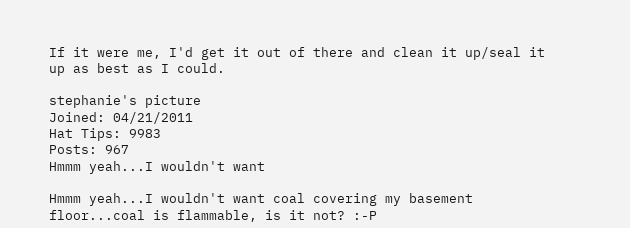If it were me, I'd get it out of there and clean it up/seal it up as best as I could.

stephanie's picture
Joined: 04/21/2011
Hat Tips: 9983
Posts: 967
Hmmm yeah...I wouldn't want

Hmmm yeah...I wouldn't want coal covering my basement floor...coal is flammable, is it not? :-P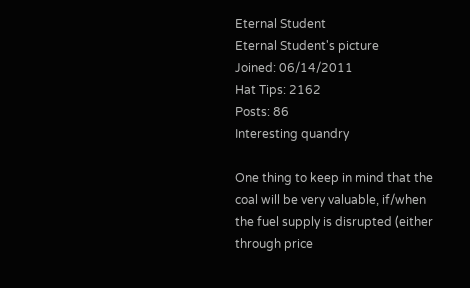Eternal Student
Eternal Student's picture
Joined: 06/14/2011
Hat Tips: 2162
Posts: 86
Interesting quandry

One thing to keep in mind that the coal will be very valuable, if/when the fuel supply is disrupted (either through price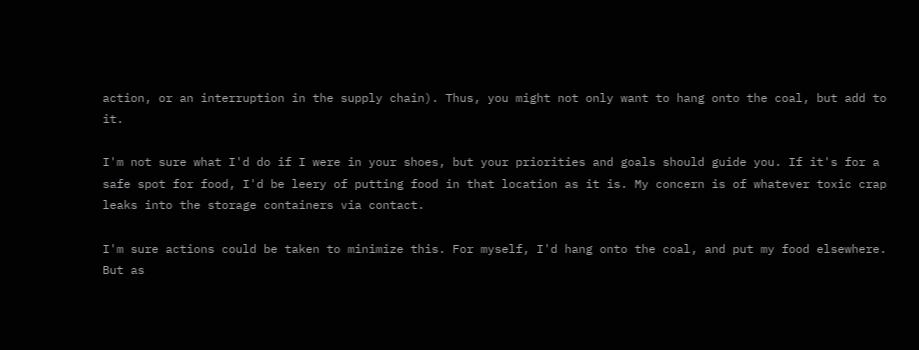action, or an interruption in the supply chain). Thus, you might not only want to hang onto the coal, but add to it.

I'm not sure what I'd do if I were in your shoes, but your priorities and goals should guide you. If it's for a safe spot for food, I'd be leery of putting food in that location as it is. My concern is of whatever toxic crap leaks into the storage containers via contact.

I'm sure actions could be taken to minimize this. For myself, I'd hang onto the coal, and put my food elsewhere. But as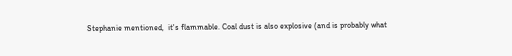Stephanie mentioned,  it's flammable. Coal dust is also explosive (and is probably what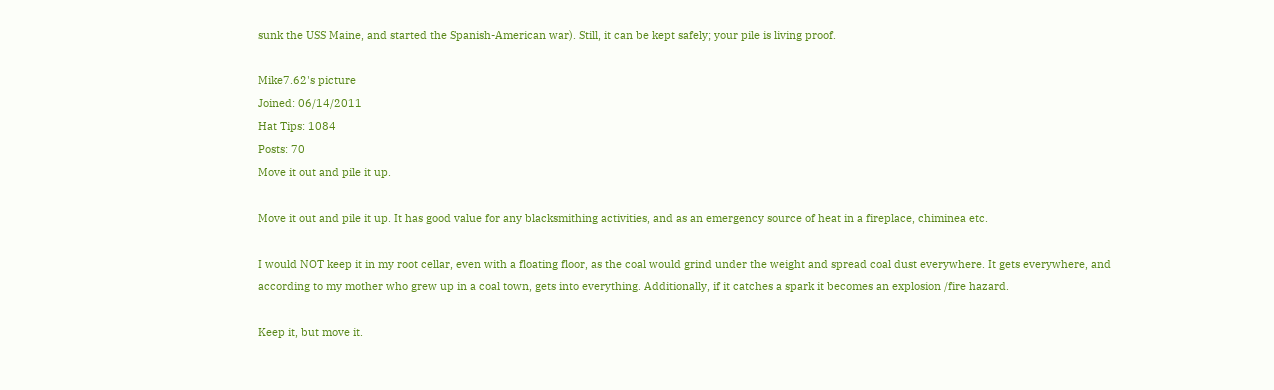sunk the USS Maine, and started the Spanish-American war). Still, it can be kept safely; your pile is living proof.

Mike7.62's picture
Joined: 06/14/2011
Hat Tips: 1084
Posts: 70
Move it out and pile it up.

Move it out and pile it up. It has good value for any blacksmithing activities, and as an emergency source of heat in a fireplace, chiminea etc.

I would NOT keep it in my root cellar, even with a floating floor, as the coal would grind under the weight and spread coal dust everywhere. It gets everywhere, and according to my mother who grew up in a coal town, gets into everything. Additionally, if it catches a spark it becomes an explosion /fire hazard.

Keep it, but move it.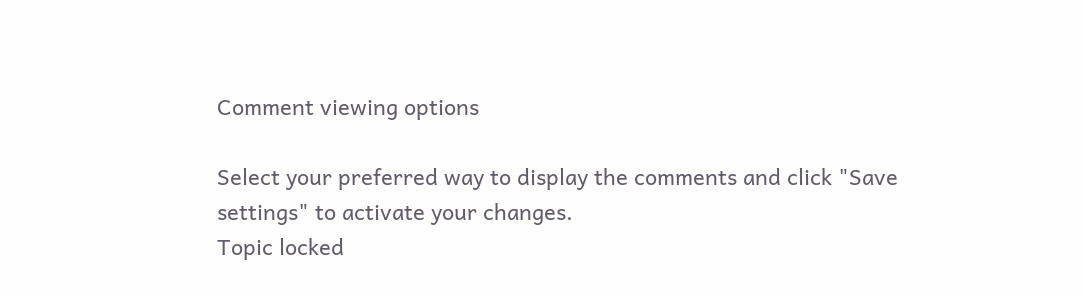Comment viewing options

Select your preferred way to display the comments and click "Save settings" to activate your changes.
Topic locked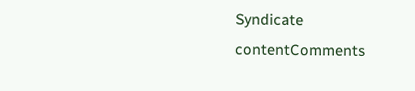Syndicate contentComments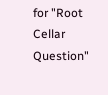for "Root Cellar Question"